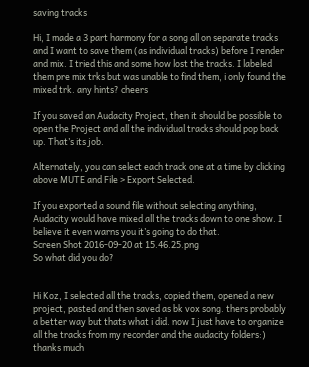saving tracks

Hi, I made a 3 part harmony for a song all on separate tracks and I want to save them (as individual tracks) before I render and mix. I tried this and some how lost the tracks. I labeled them pre mix trks but was unable to find them, i only found the mixed trk. any hints? cheers

If you saved an Audacity Project, then it should be possible to open the Project and all the individual tracks should pop back up. That’s its job.

Alternately, you can select each track one at a time by clicking above MUTE and File > Export Selected.

If you exported a sound file without selecting anything, Audacity would have mixed all the tracks down to one show. I believe it even warns you it’s going to do that.
Screen Shot 2016-09-20 at 15.46.25.png
So what did you do?


Hi Koz, I selected all the tracks, copied them, opened a new project, pasted and then saved as bk vox song. thers probably a better way but thats what i did. now I just have to organize all the tracks from my recorder and the audacity folders:) thanks much